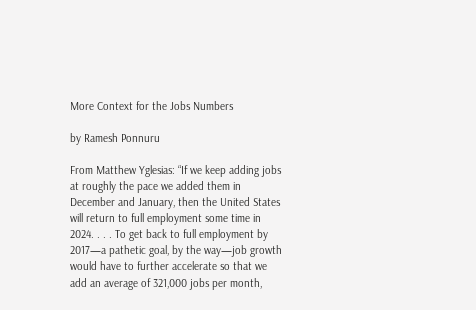More Context for the Jobs Numbers

by Ramesh Ponnuru

From Matthew Yglesias: “If we keep adding jobs at roughly the pace we added them in December and January, then the United States will return to full employment some time in 2024. . . . To get back to full employment by 2017—a pathetic goal, by the way—job growth would have to further accelerate so that we add an average of 321,000 jobs per month,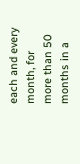each and every month, for more than 50 months in a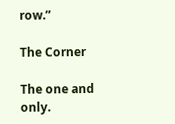row.”

The Corner

The one and only.